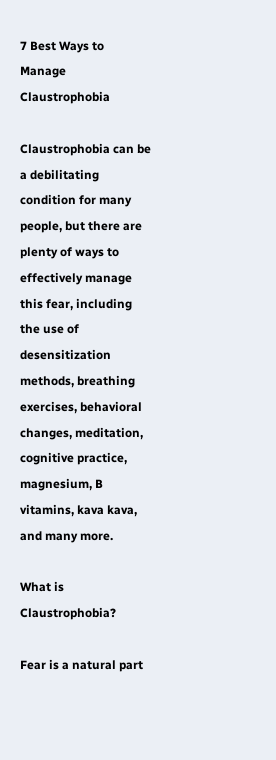7 Best Ways to Manage Claustrophobia

Claustrophobia can be a debilitating condition for many people, but there are plenty of ways to effectively manage this fear, including the use of desensitization methods, breathing exercises, behavioral changes, meditation, cognitive practice, magnesium, B vitamins, kava kava, and many more.

What is Claustrophobia?

Fear is a natural part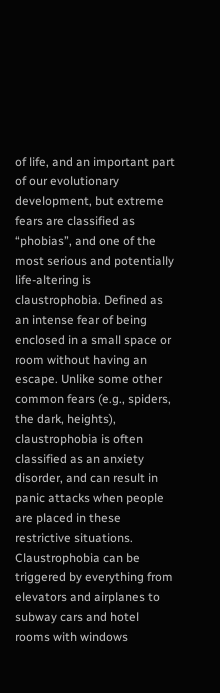of life, and an important part of our evolutionary development, but extreme fears are classified as “phobias”, and one of the most serious and potentially life-altering is claustrophobia. Defined as an intense fear of being enclosed in a small space or room without having an escape. Unlike some other common fears (e.g., spiders, the dark, heights), claustrophobia is often classified as an anxiety disorder, and can result in panic attacks when people are placed in these restrictive situations. Claustrophobia can be triggered by everything from elevators and airplanes to subway cars and hotel rooms with windows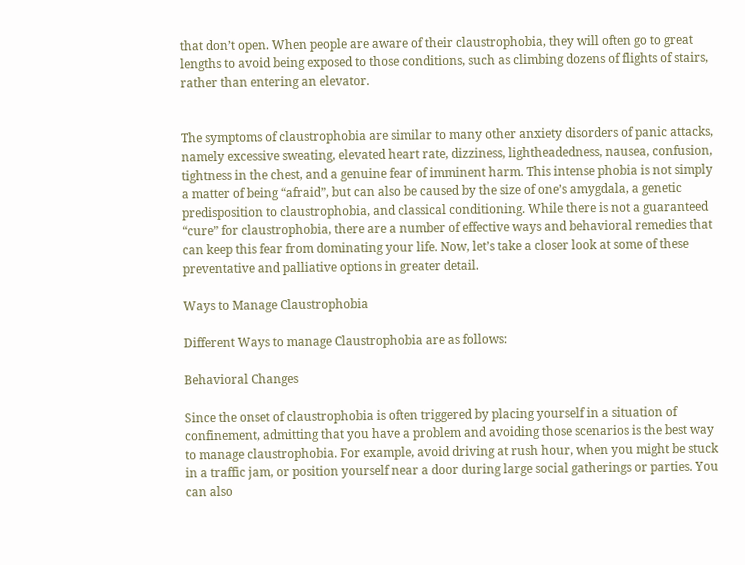that don’t open. When people are aware of their claustrophobia, they will often go to great lengths to avoid being exposed to those conditions, such as climbing dozens of flights of stairs, rather than entering an elevator.


The symptoms of claustrophobia are similar to many other anxiety disorders of panic attacks, namely excessive sweating, elevated heart rate, dizziness, lightheadedness, nausea, confusion, tightness in the chest, and a genuine fear of imminent harm. This intense phobia is not simply a matter of being “afraid”, but can also be caused by the size of one’s amygdala, a genetic predisposition to claustrophobia, and classical conditioning. While there is not a guaranteed “cure” for claustrophobia, there are a number of effective ways and behavioral remedies that can keep this fear from dominating your life. Now, let’s take a closer look at some of these preventative and palliative options in greater detail.

Ways to Manage Claustrophobia

Different Ways to manage Claustrophobia are as follows:

Behavioral Changes

Since the onset of claustrophobia is often triggered by placing yourself in a situation of confinement, admitting that you have a problem and avoiding those scenarios is the best way to manage claustrophobia. For example, avoid driving at rush hour, when you might be stuck in a traffic jam, or position yourself near a door during large social gatherings or parties. You can also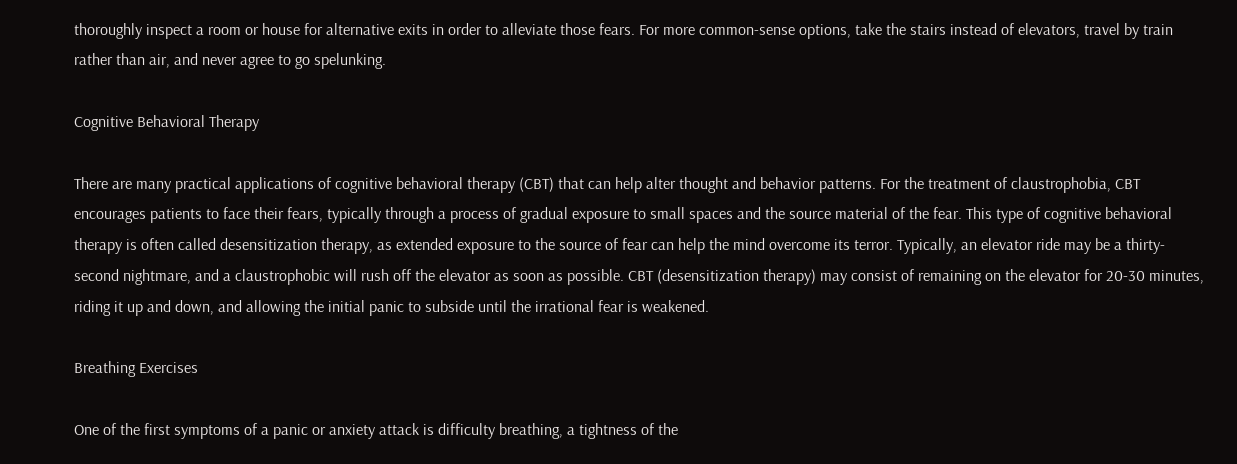thoroughly inspect a room or house for alternative exits in order to alleviate those fears. For more common-sense options, take the stairs instead of elevators, travel by train rather than air, and never agree to go spelunking.

Cognitive Behavioral Therapy

There are many practical applications of cognitive behavioral therapy (CBT) that can help alter thought and behavior patterns. For the treatment of claustrophobia, CBT encourages patients to face their fears, typically through a process of gradual exposure to small spaces and the source material of the fear. This type of cognitive behavioral therapy is often called desensitization therapy, as extended exposure to the source of fear can help the mind overcome its terror. Typically, an elevator ride may be a thirty-second nightmare, and a claustrophobic will rush off the elevator as soon as possible. CBT (desensitization therapy) may consist of remaining on the elevator for 20-30 minutes, riding it up and down, and allowing the initial panic to subside until the irrational fear is weakened.

Breathing Exercises

One of the first symptoms of a panic or anxiety attack is difficulty breathing, a tightness of the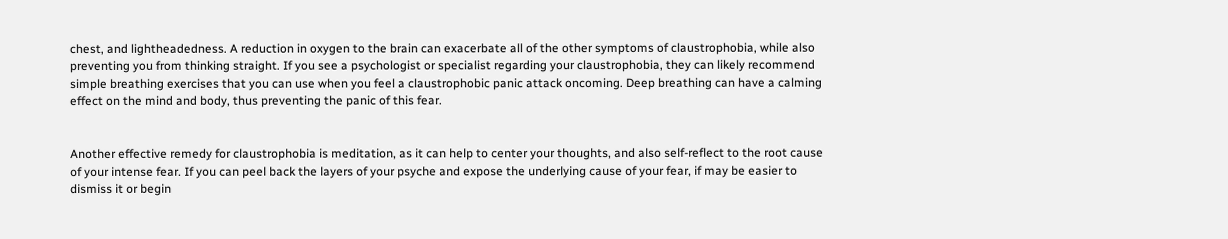chest, and lightheadedness. A reduction in oxygen to the brain can exacerbate all of the other symptoms of claustrophobia, while also preventing you from thinking straight. If you see a psychologist or specialist regarding your claustrophobia, they can likely recommend simple breathing exercises that you can use when you feel a claustrophobic panic attack oncoming. Deep breathing can have a calming effect on the mind and body, thus preventing the panic of this fear.


Another effective remedy for claustrophobia is meditation, as it can help to center your thoughts, and also self-reflect to the root cause of your intense fear. If you can peel back the layers of your psyche and expose the underlying cause of your fear, if may be easier to dismiss it or begin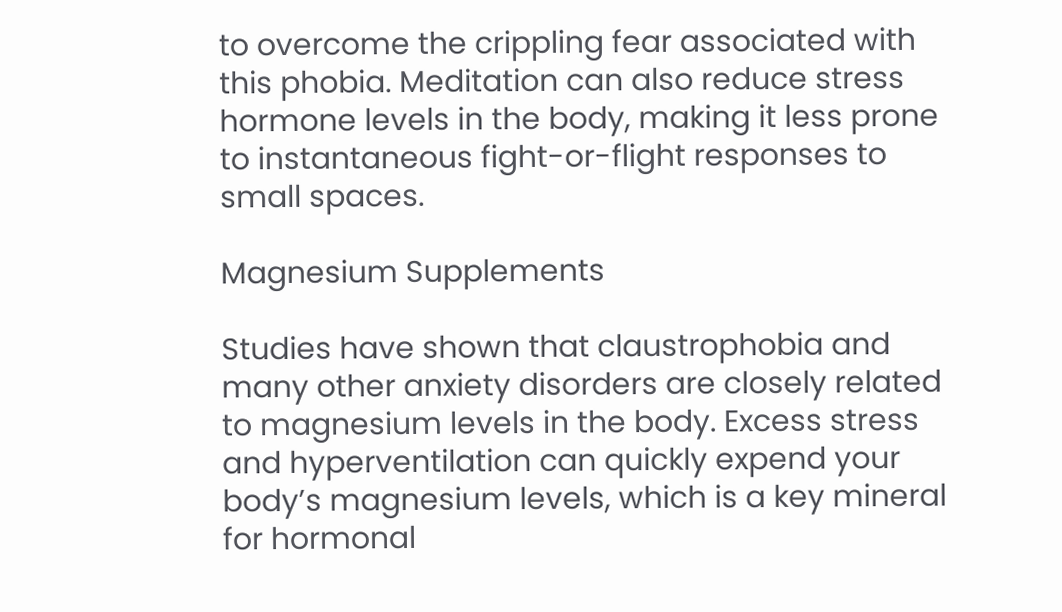to overcome the crippling fear associated with this phobia. Meditation can also reduce stress hormone levels in the body, making it less prone to instantaneous fight-or-flight responses to small spaces.

Magnesium Supplements

Studies have shown that claustrophobia and many other anxiety disorders are closely related to magnesium levels in the body. Excess stress and hyperventilation can quickly expend your body’s magnesium levels, which is a key mineral for hormonal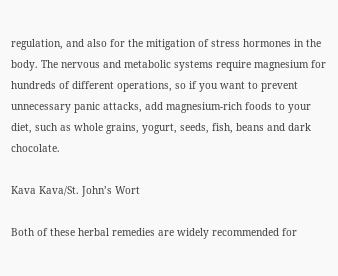regulation, and also for the mitigation of stress hormones in the body. The nervous and metabolic systems require magnesium for hundreds of different operations, so if you want to prevent unnecessary panic attacks, add magnesium-rich foods to your diet, such as whole grains, yogurt, seeds, fish, beans and dark chocolate.

Kava Kava/St. John’s Wort

Both of these herbal remedies are widely recommended for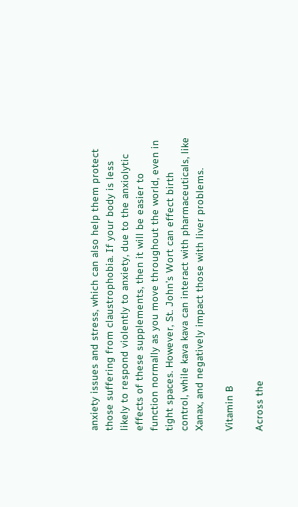anxiety issues and stress, which can also help them protect those suffering from claustrophobia. If your body is less likely to respond violently to anxiety, due to the anxiolytic effects of these supplements, then it will be easier to function normally as you move throughout the world, even in tight spaces. However, St. John’s Wort can effect birth control, while kava kava can interact with pharmaceuticals, like Xanax, and negatively impact those with liver problems.

Vitamin B

Across the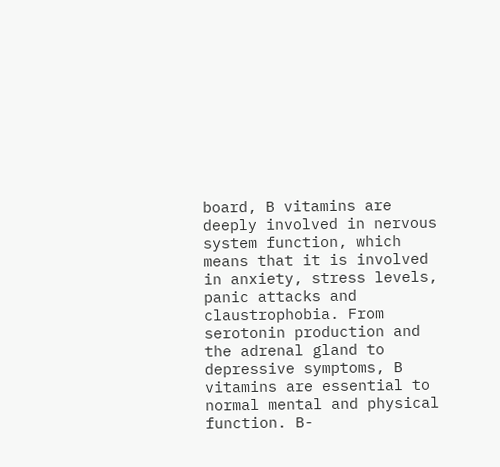board, B vitamins are deeply involved in nervous system function, which means that it is involved in anxiety, stress levels, panic attacks and claustrophobia. From serotonin production and the adrenal gland to depressive symptoms, B vitamins are essential to normal mental and physical function. B-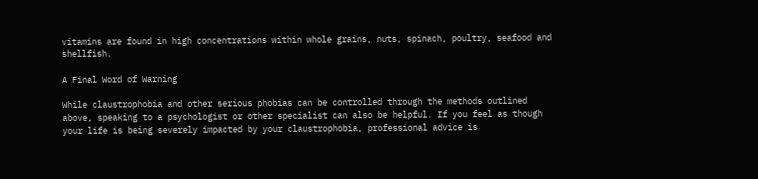vitamins are found in high concentrations within whole grains, nuts, spinach, poultry, seafood and shellfish.

A Final Word of Warning

While claustrophobia and other serious phobias can be controlled through the methods outlined above, speaking to a psychologist or other specialist can also be helpful. If you feel as though your life is being severely impacted by your claustrophobia, professional advice is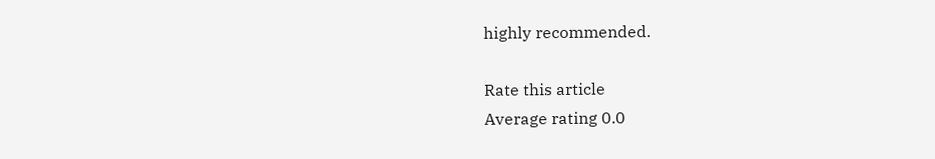highly recommended.

Rate this article
Average rating 0.0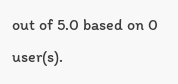out of 5.0 based on 0 user(s).